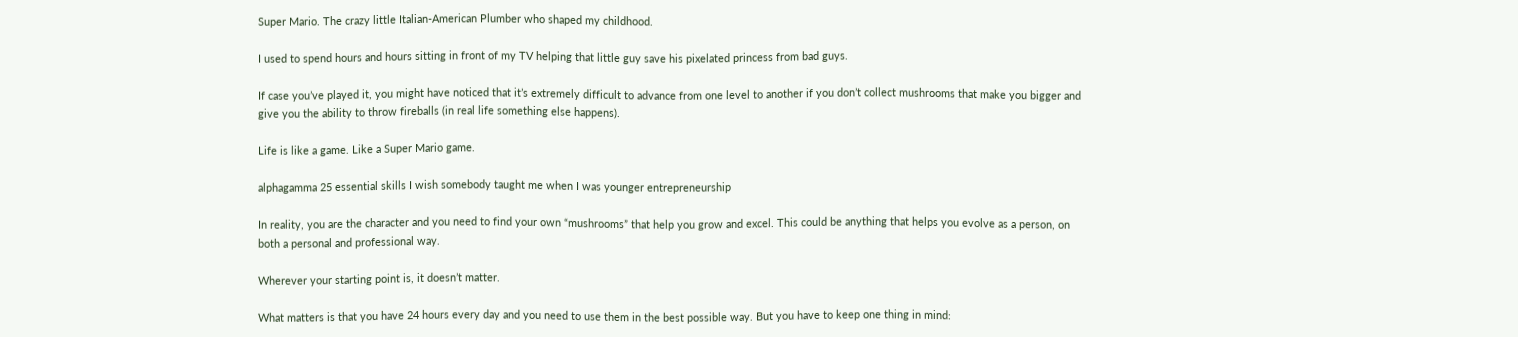Super Mario. The crazy little Italian-American Plumber who shaped my childhood.

I used to spend hours and hours sitting in front of my TV helping that little guy save his pixelated princess from bad guys.

If case you’ve played it, you might have noticed that it’s extremely difficult to advance from one level to another if you don’t collect mushrooms that make you bigger and give you the ability to throw fireballs (in real life something else happens).

Life is like a game. Like a Super Mario game.

alphagamma 25 essential skills I wish somebody taught me when I was younger entrepreneurship

In reality, you are the character and you need to find your own “mushrooms” that help you grow and excel. This could be anything that helps you evolve as a person, on both a personal and professional way.

Wherever your starting point is, it doesn’t matter.

What matters is that you have 24 hours every day and you need to use them in the best possible way. But you have to keep one thing in mind: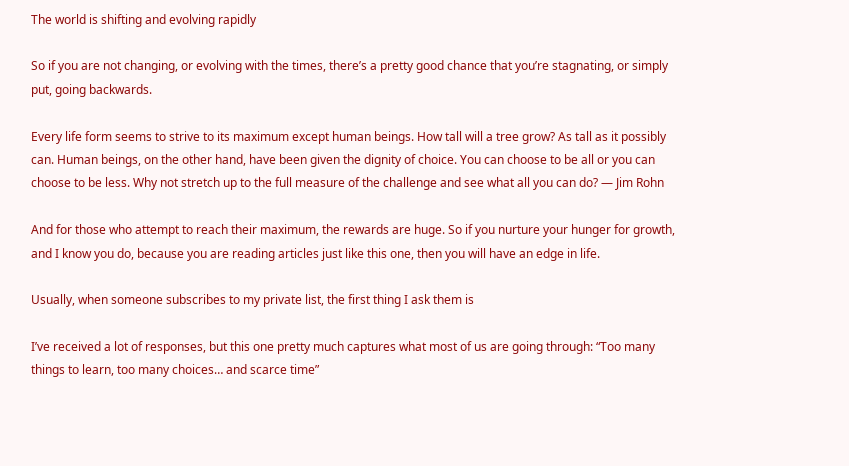The world is shifting and evolving rapidly

So if you are not changing, or evolving with the times, there’s a pretty good chance that you’re stagnating, or simply put, going backwards.

Every life form seems to strive to its maximum except human beings. How tall will a tree grow? As tall as it possibly can. Human beings, on the other hand, have been given the dignity of choice. You can choose to be all or you can choose to be less. Why not stretch up to the full measure of the challenge and see what all you can do? — Jim Rohn

And for those who attempt to reach their maximum, the rewards are huge. So if you nurture your hunger for growth, and I know you do, because you are reading articles just like this one, then you will have an edge in life.

Usually, when someone subscribes to my private list, the first thing I ask them is

I’ve received a lot of responses, but this one pretty much captures what most of us are going through: “Too many things to learn, too many choices… and scarce time”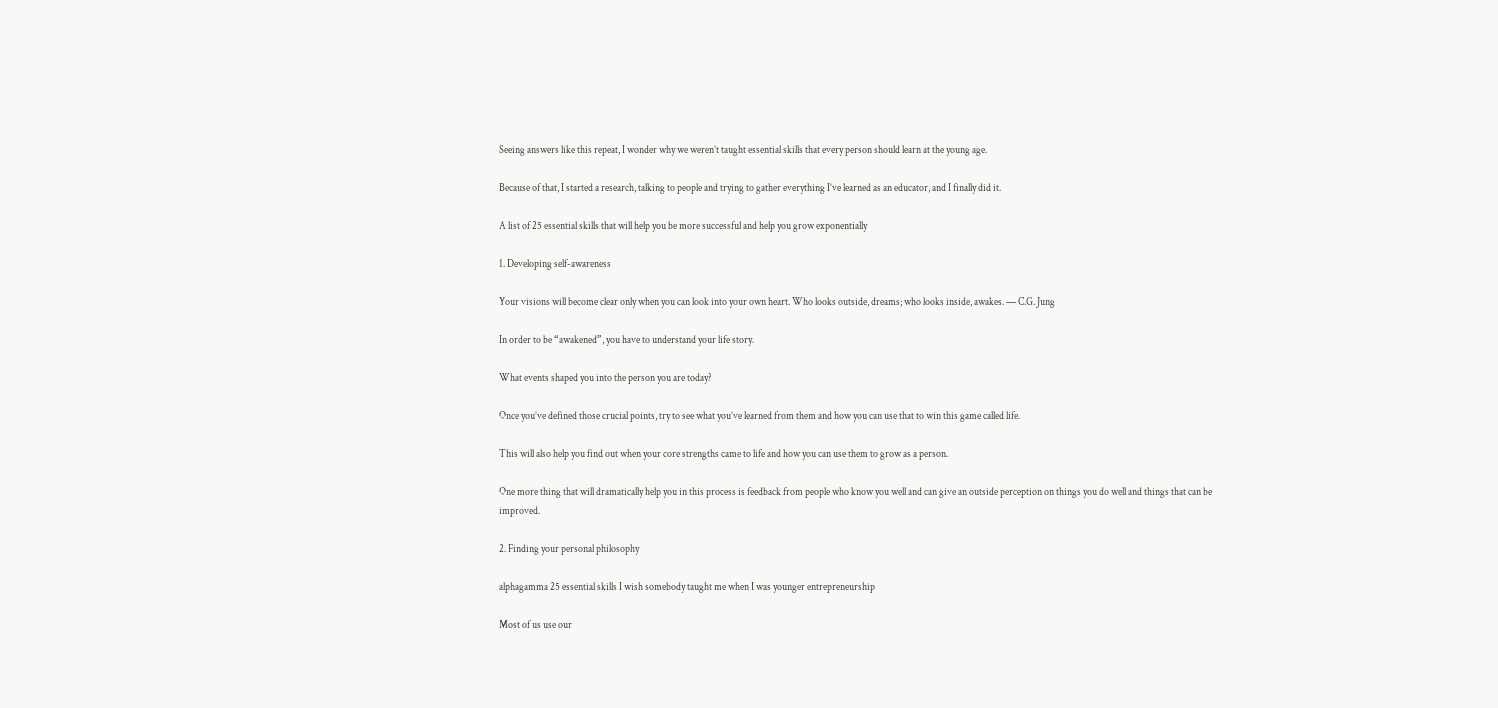Seeing answers like this repeat, I wonder why we weren’t taught essential skills that every person should learn at the young age.

Because of that, I started a research, talking to people and trying to gather everything I’ve learned as an educator, and I finally did it.

A list of 25 essential skills that will help you be more successful and help you grow exponentially

1. Developing self-awareness

Your visions will become clear only when you can look into your own heart. Who looks outside, dreams; who looks inside, awakes. ― C.G. Jung

In order to be “awakened”, you have to understand your life story.

What events shaped you into the person you are today?

Once you’ve defined those crucial points, try to see what you’ve learned from them and how you can use that to win this game called life.

This will also help you find out when your core strengths came to life and how you can use them to grow as a person.

One more thing that will dramatically help you in this process is feedback from people who know you well and can give an outside perception on things you do well and things that can be improved.

2. Finding your personal philosophy

alphagamma 25 essential skills I wish somebody taught me when I was younger entrepreneurship

Most of us use our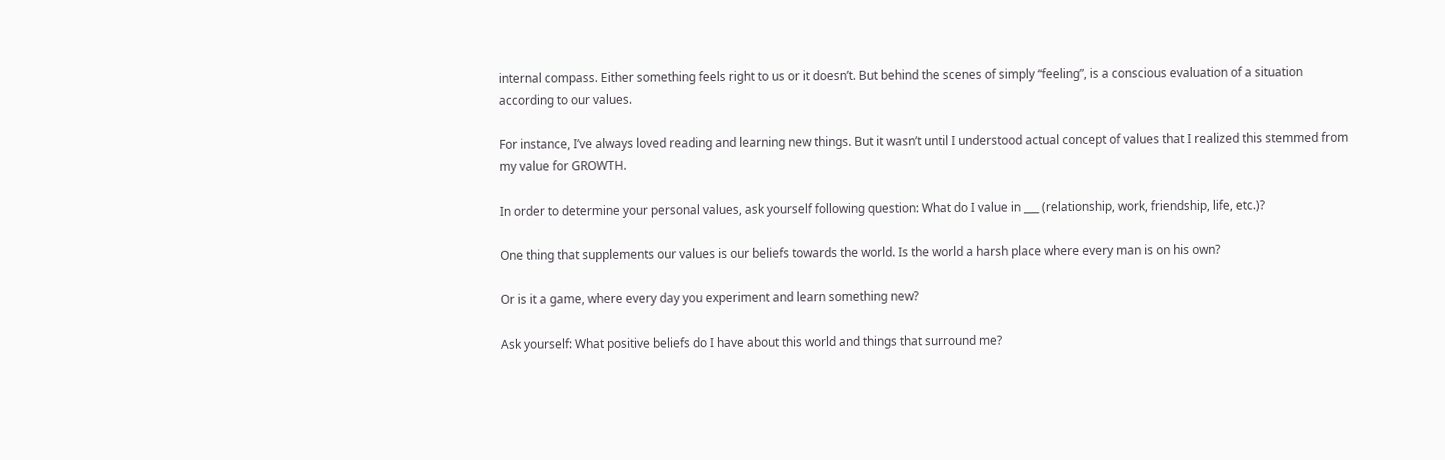internal compass. Either something feels right to us or it doesn’t. But behind the scenes of simply “feeling”, is a conscious evaluation of a situation according to our values.

For instance, I’ve always loved reading and learning new things. But it wasn’t until I understood actual concept of values that I realized this stemmed from my value for GROWTH.

In order to determine your personal values, ask yourself following question: What do I value in ___ (relationship, work, friendship, life, etc.)?

One thing that supplements our values is our beliefs towards the world. Is the world a harsh place where every man is on his own?

Or is it a game, where every day you experiment and learn something new?

Ask yourself: What positive beliefs do I have about this world and things that surround me?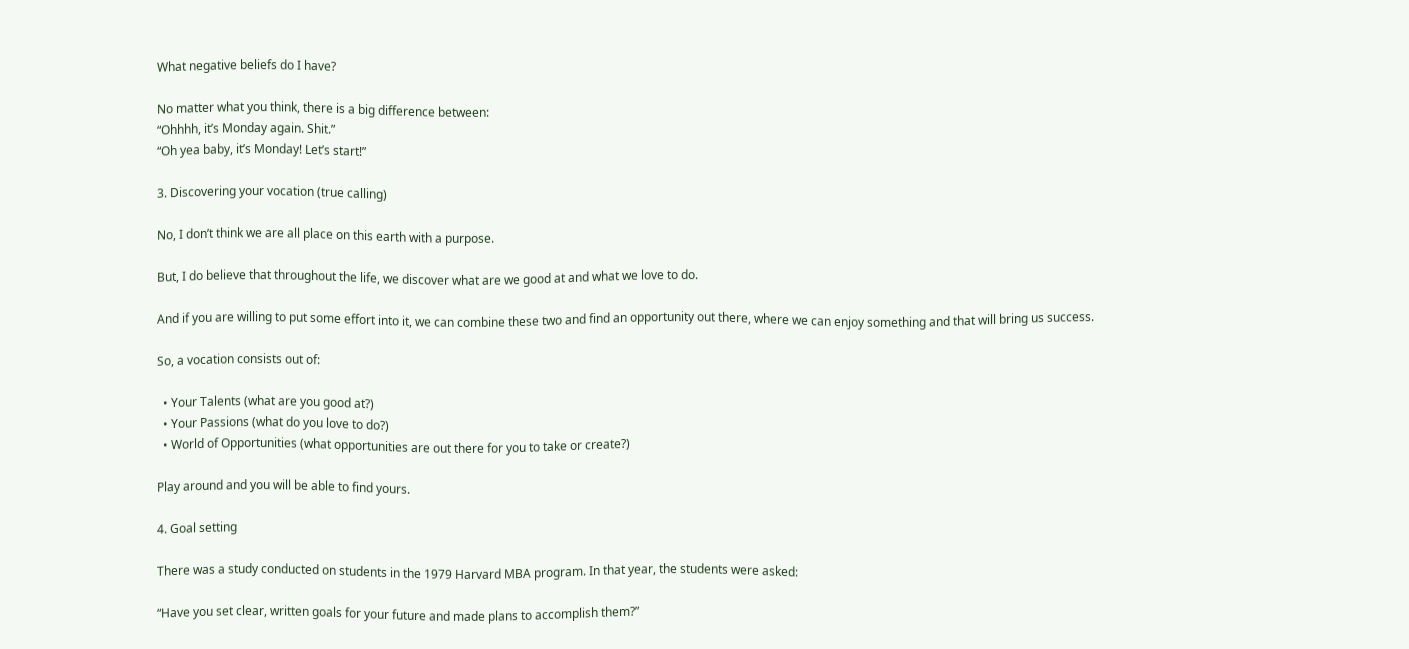What negative beliefs do I have?

No matter what you think, there is a big difference between:
“Ohhhh, it’s Monday again. Shit.”
“Oh yea baby, it’s Monday! Let’s start!”

3. Discovering your vocation (true calling)

No, I don’t think we are all place on this earth with a purpose.

But, I do believe that throughout the life, we discover what are we good at and what we love to do.

And if you are willing to put some effort into it, we can combine these two and find an opportunity out there, where we can enjoy something and that will bring us success.

So, a vocation consists out of:

  • Your Talents (what are you good at?)
  • Your Passions (what do you love to do?)
  • World of Opportunities (what opportunities are out there for you to take or create?)

Play around and you will be able to find yours.

4. Goal setting

There was a study conducted on students in the 1979 Harvard MBA program. In that year, the students were asked:

“Have you set clear, written goals for your future and made plans to accomplish them?”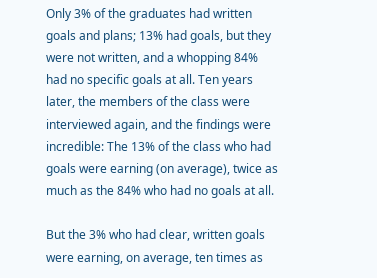Only 3% of the graduates had written goals and plans; 13% had goals, but they were not written, and a whopping 84% had no specific goals at all. Ten years later, the members of the class were interviewed again, and the findings were incredible: The 13% of the class who had goals were earning (on average), twice as much as the 84% who had no goals at all.

But the 3% who had clear, written goals were earning, on average, ten times as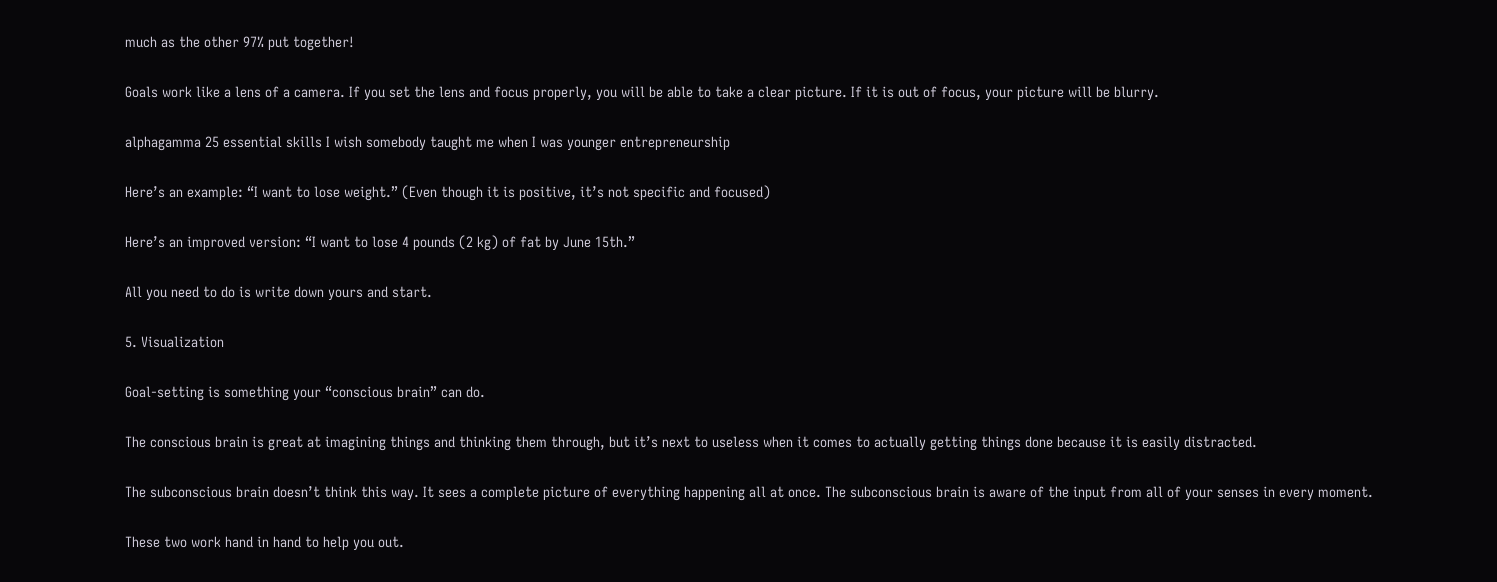much as the other 97% put together!

Goals work like a lens of a camera. If you set the lens and focus properly, you will be able to take a clear picture. If it is out of focus, your picture will be blurry.

alphagamma 25 essential skills I wish somebody taught me when I was younger entrepreneurship

Here’s an example: “I want to lose weight.” (Even though it is positive, it’s not specific and focused)

Here’s an improved version: “I want to lose 4 pounds (2 kg) of fat by June 15th.”

All you need to do is write down yours and start.

5. Visualization

Goal-setting is something your “conscious brain” can do.

The conscious brain is great at imagining things and thinking them through, but it’s next to useless when it comes to actually getting things done because it is easily distracted.

The subconscious brain doesn’t think this way. It sees a complete picture of everything happening all at once. The subconscious brain is aware of the input from all of your senses in every moment.

These two work hand in hand to help you out.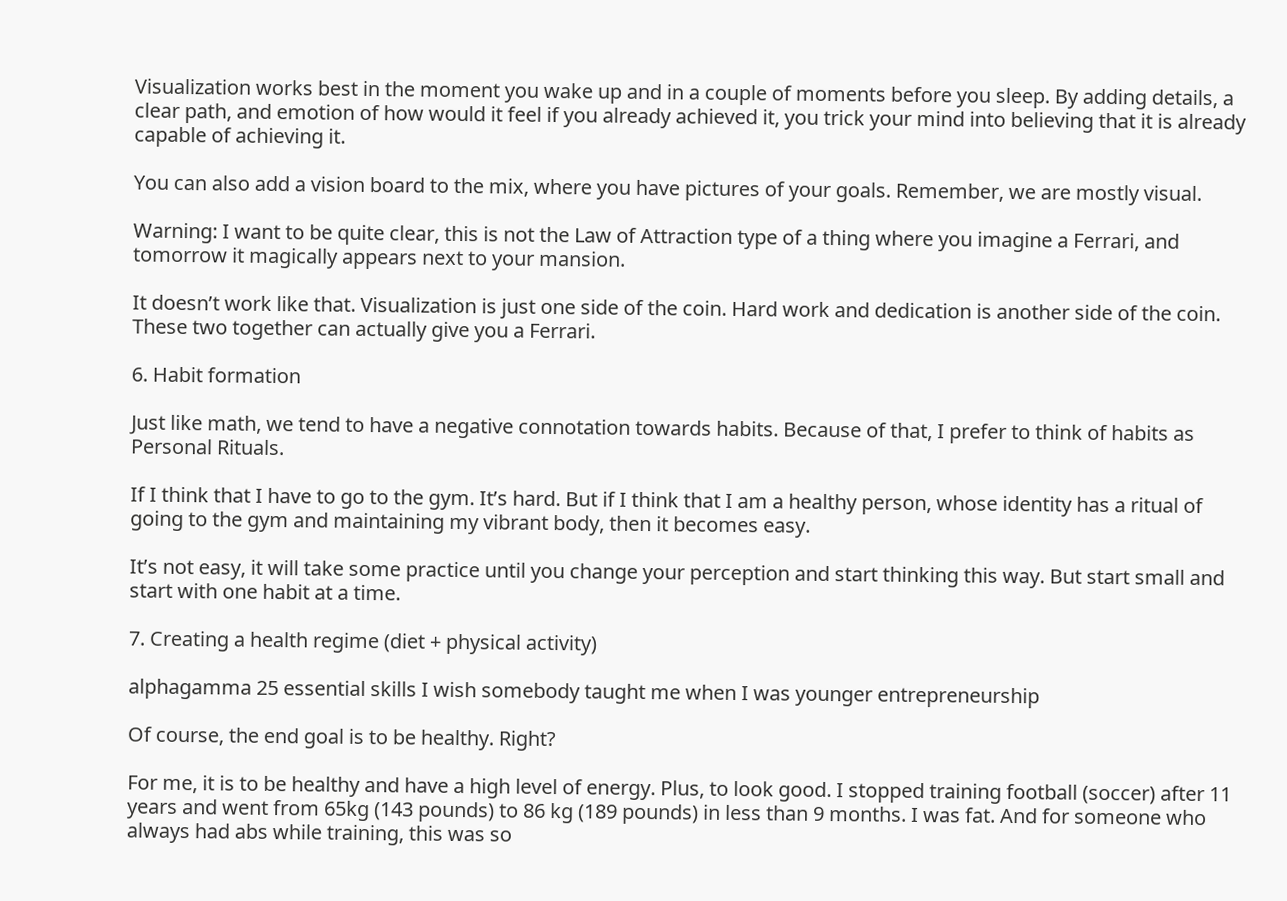Visualization works best in the moment you wake up and in a couple of moments before you sleep. By adding details, a clear path, and emotion of how would it feel if you already achieved it, you trick your mind into believing that it is already capable of achieving it.

You can also add a vision board to the mix, where you have pictures of your goals. Remember, we are mostly visual.

Warning: I want to be quite clear, this is not the Law of Attraction type of a thing where you imagine a Ferrari, and tomorrow it magically appears next to your mansion.

It doesn’t work like that. Visualization is just one side of the coin. Hard work and dedication is another side of the coin. These two together can actually give you a Ferrari.

6. Habit formation

Just like math, we tend to have a negative connotation towards habits. Because of that, I prefer to think of habits as Personal Rituals.

If I think that I have to go to the gym. It’s hard. But if I think that I am a healthy person, whose identity has a ritual of going to the gym and maintaining my vibrant body, then it becomes easy.

It’s not easy, it will take some practice until you change your perception and start thinking this way. But start small and start with one habit at a time.

7. Creating a health regime (diet + physical activity)

alphagamma 25 essential skills I wish somebody taught me when I was younger entrepreneurship

Of course, the end goal is to be healthy. Right?

For me, it is to be healthy and have a high level of energy. Plus, to look good. I stopped training football (soccer) after 11 years and went from 65kg (143 pounds) to 86 kg (189 pounds) in less than 9 months. I was fat. And for someone who always had abs while training, this was so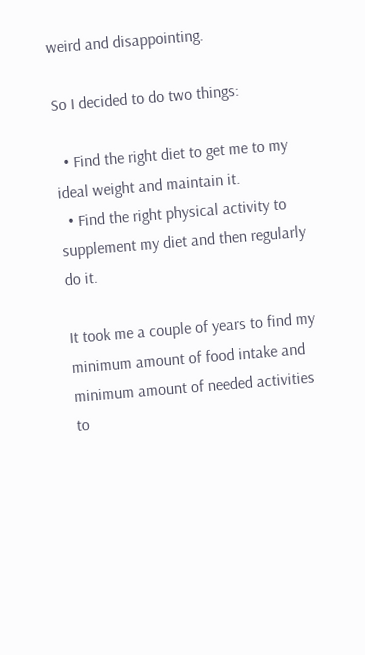weird and disappointing.

So I decided to do two things:

  • Find the right diet to get me to my ideal weight and maintain it.
  • Find the right physical activity to supplement my diet and then regularly do it.

It took me a couple of years to find my minimum amount of food intake and minimum amount of needed activities to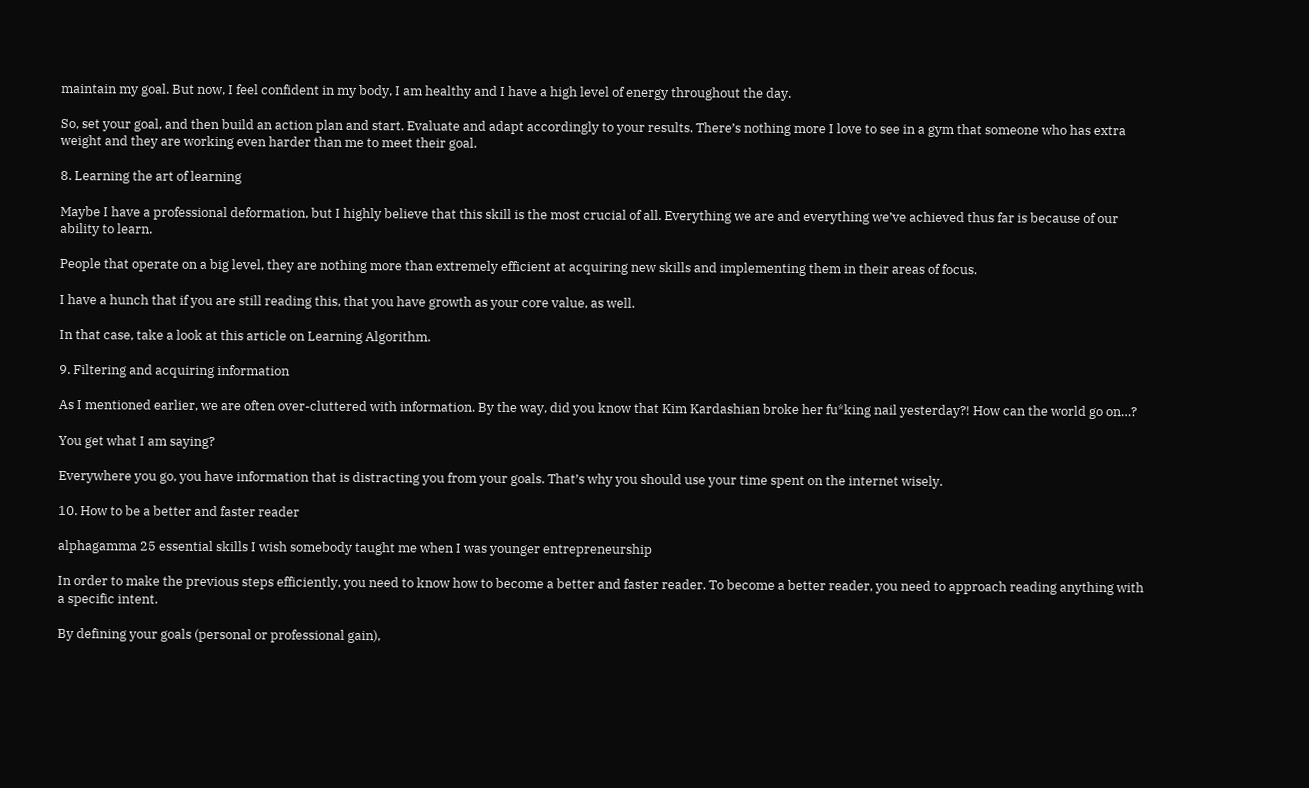maintain my goal. But now, I feel confident in my body, I am healthy and I have a high level of energy throughout the day.

So, set your goal, and then build an action plan and start. Evaluate and adapt accordingly to your results. There’s nothing more I love to see in a gym that someone who has extra weight and they are working even harder than me to meet their goal.

8. Learning the art of learning

Maybe I have a professional deformation, but I highly believe that this skill is the most crucial of all. Everything we are and everything we’ve achieved thus far is because of our ability to learn.

People that operate on a big level, they are nothing more than extremely efficient at acquiring new skills and implementing them in their areas of focus.

I have a hunch that if you are still reading this, that you have growth as your core value, as well.

In that case, take a look at this article on Learning Algorithm.

9. Filtering and acquiring information

As I mentioned earlier, we are often over-cluttered with information. By the way, did you know that Kim Kardashian broke her fu*king nail yesterday?! How can the world go on…?

You get what I am saying?

Everywhere you go, you have information that is distracting you from your goals. That’s why you should use your time spent on the internet wisely.

10. How to be a better and faster reader

alphagamma 25 essential skills I wish somebody taught me when I was younger entrepreneurship

In order to make the previous steps efficiently, you need to know how to become a better and faster reader. To become a better reader, you need to approach reading anything with a specific intent.

By defining your goals (personal or professional gain),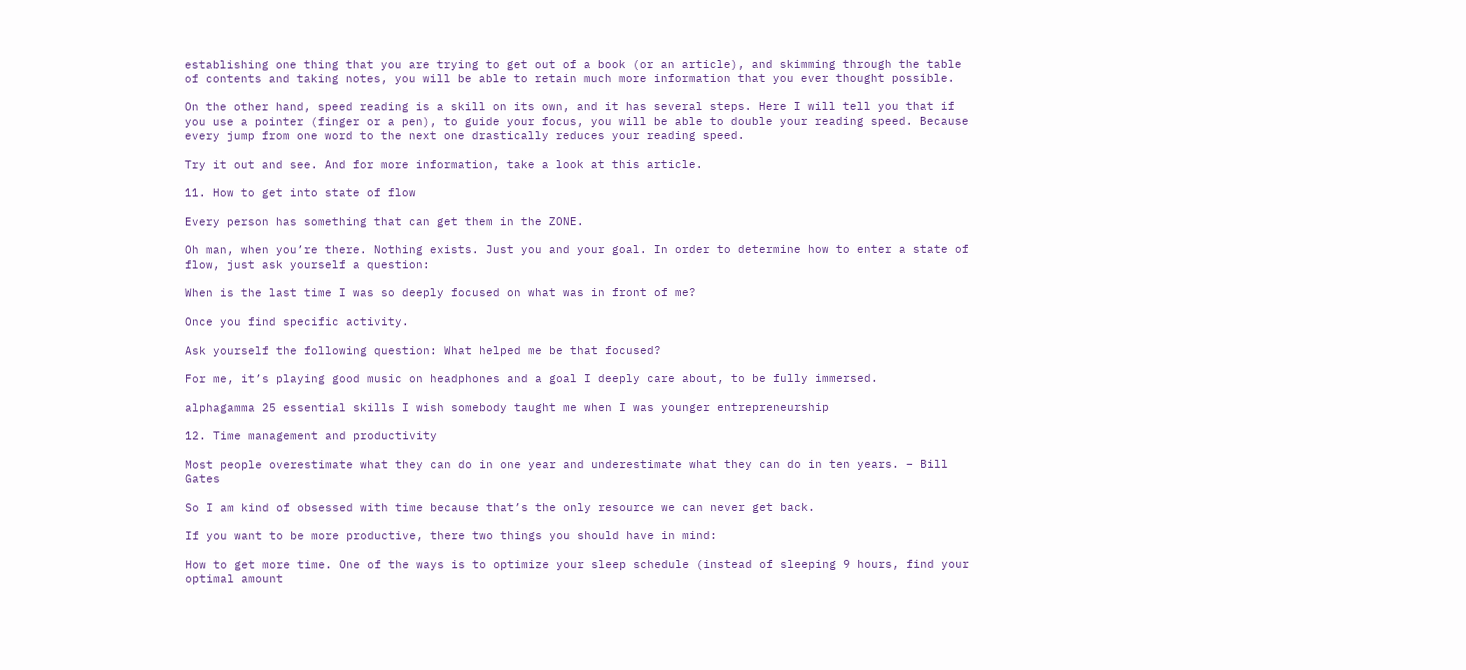establishing one thing that you are trying to get out of a book (or an article), and skimming through the table of contents and taking notes, you will be able to retain much more information that you ever thought possible.

On the other hand, speed reading is a skill on its own, and it has several steps. Here I will tell you that if you use a pointer (finger or a pen), to guide your focus, you will be able to double your reading speed. Because every jump from one word to the next one drastically reduces your reading speed.

Try it out and see. And for more information, take a look at this article.

11. How to get into state of flow

Every person has something that can get them in the ZONE.

Oh man, when you’re there. Nothing exists. Just you and your goal. In order to determine how to enter a state of flow, just ask yourself a question:

When is the last time I was so deeply focused on what was in front of me?

Once you find specific activity.

Ask yourself the following question: What helped me be that focused?

For me, it’s playing good music on headphones and a goal I deeply care about, to be fully immersed.

alphagamma 25 essential skills I wish somebody taught me when I was younger entrepreneurship

12. Time management and productivity

Most people overestimate what they can do in one year and underestimate what they can do in ten years. – Bill Gates

So I am kind of obsessed with time because that’s the only resource we can never get back.

If you want to be more productive, there two things you should have in mind:

How to get more time. One of the ways is to optimize your sleep schedule (instead of sleeping 9 hours, find your optimal amount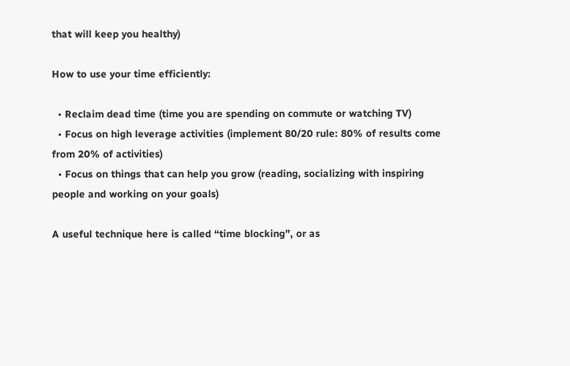that will keep you healthy)

How to use your time efficiently:

  • Reclaim dead time (time you are spending on commute or watching TV)
  • Focus on high leverage activities (implement 80/20 rule: 80% of results come from 20% of activities)
  • Focus on things that can help you grow (reading, socializing with inspiring people and working on your goals)

A useful technique here is called “time blocking”, or as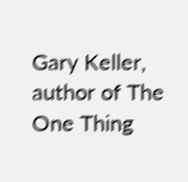Gary Keller, author of The One Thing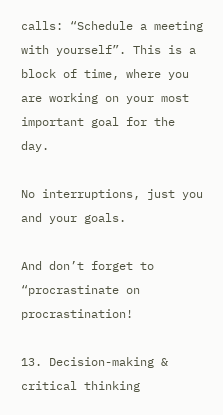calls: “Schedule a meeting with yourself”. This is a block of time, where you are working on your most important goal for the day.

No interruptions, just you and your goals.

And don’t forget to “procrastinate on procrastination!

13. Decision-making & critical thinking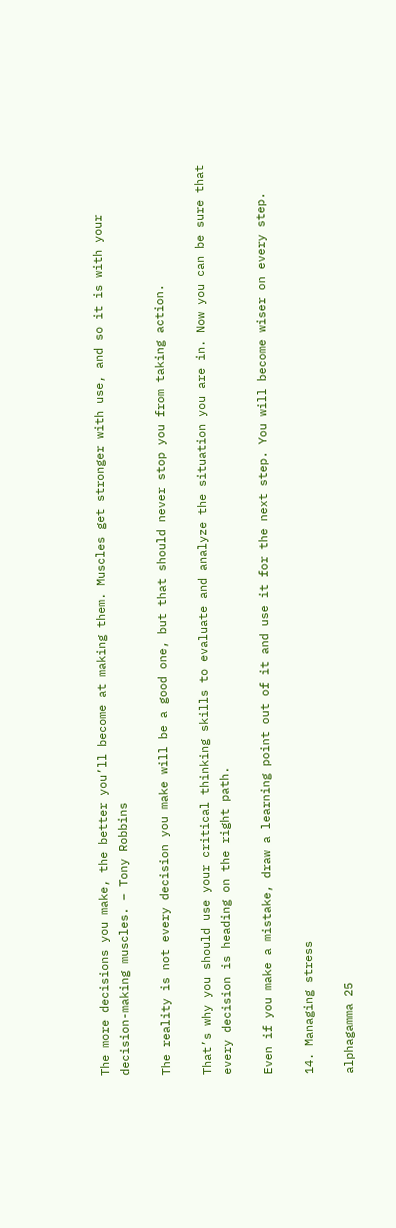The more decisions you make, the better you’ll become at making them. Muscles get stronger with use, and so it is with your decision-making muscles. – Tony Robbins

The reality is not every decision you make will be a good one, but that should never stop you from taking action.

That’s why you should use your critical thinking skills to evaluate and analyze the situation you are in. Now you can be sure that every decision is heading on the right path.

Even if you make a mistake, draw a learning point out of it and use it for the next step. You will become wiser on every step.

14. Managing stress

alphagamma 25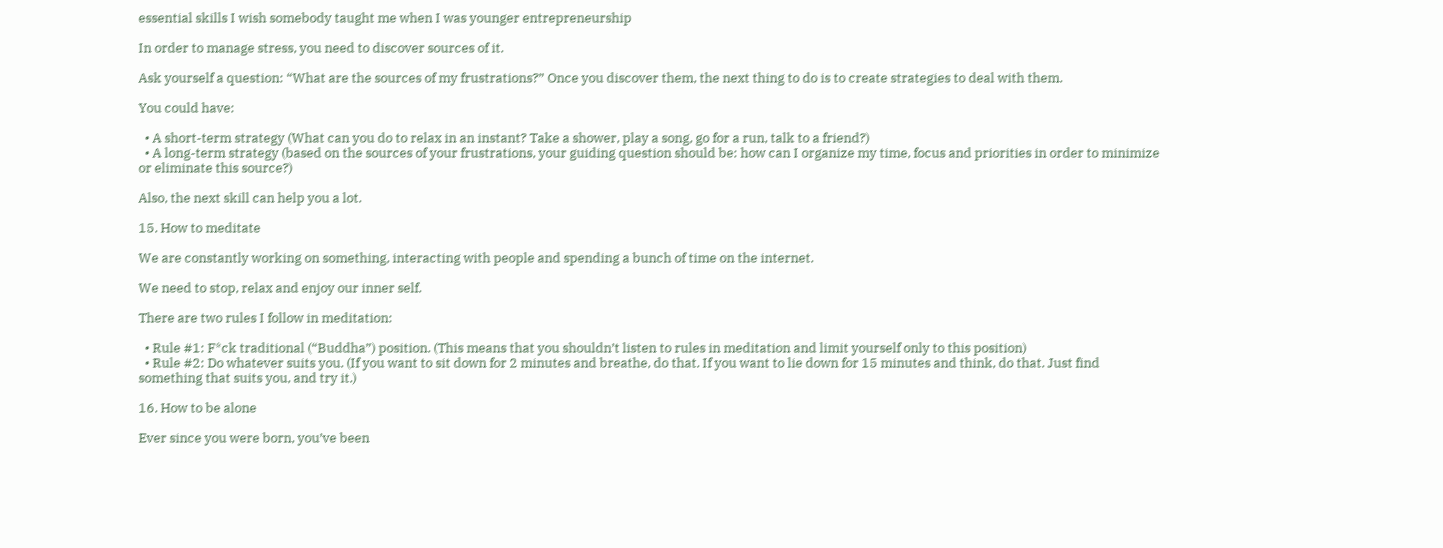essential skills I wish somebody taught me when I was younger entrepreneurship

In order to manage stress, you need to discover sources of it.

Ask yourself a question: “What are the sources of my frustrations?” Once you discover them, the next thing to do is to create strategies to deal with them.

You could have:

  • A short-term strategy (What can you do to relax in an instant? Take a shower, play a song, go for a run, talk to a friend?)
  • A long-term strategy (based on the sources of your frustrations, your guiding question should be: how can I organize my time, focus and priorities in order to minimize or eliminate this source?)

Also, the next skill can help you a lot.

15. How to meditate

We are constantly working on something, interacting with people and spending a bunch of time on the internet.

We need to stop, relax and enjoy our inner self.

There are two rules I follow in meditation:

  • Rule #1: F*ck traditional (“Buddha”) position. (This means that you shouldn’t listen to rules in meditation and limit yourself only to this position)
  • Rule #2: Do whatever suits you. (If you want to sit down for 2 minutes and breathe, do that. If you want to lie down for 15 minutes and think, do that. Just find something that suits you, and try it.)

16. How to be alone

Ever since you were born, you’ve been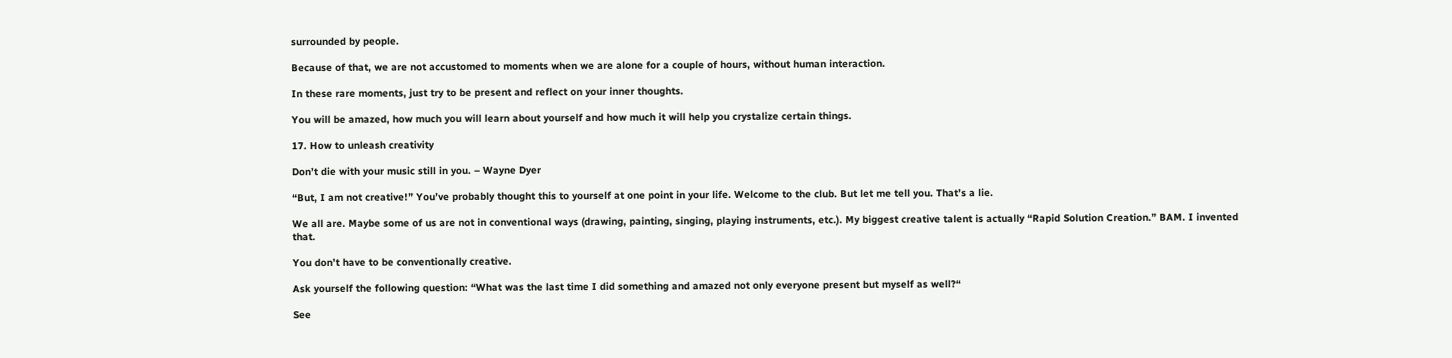surrounded by people.

Because of that, we are not accustomed to moments when we are alone for a couple of hours, without human interaction.

In these rare moments, just try to be present and reflect on your inner thoughts.

You will be amazed, how much you will learn about yourself and how much it will help you crystalize certain things.

17. How to unleash creativity

Don’t die with your music still in you. – Wayne Dyer

“But, I am not creative!” You’ve probably thought this to yourself at one point in your life. Welcome to the club. But let me tell you. That’s a lie.

We all are. Maybe some of us are not in conventional ways (drawing, painting, singing, playing instruments, etc.). My biggest creative talent is actually “Rapid Solution Creation.” BAM. I invented that.

You don’t have to be conventionally creative.

Ask yourself the following question: “What was the last time I did something and amazed not only everyone present but myself as well?“

See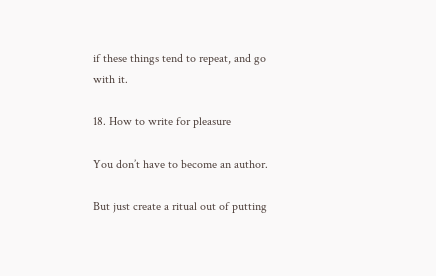if these things tend to repeat, and go with it.

18. How to write for pleasure

You don’t have to become an author.

But just create a ritual out of putting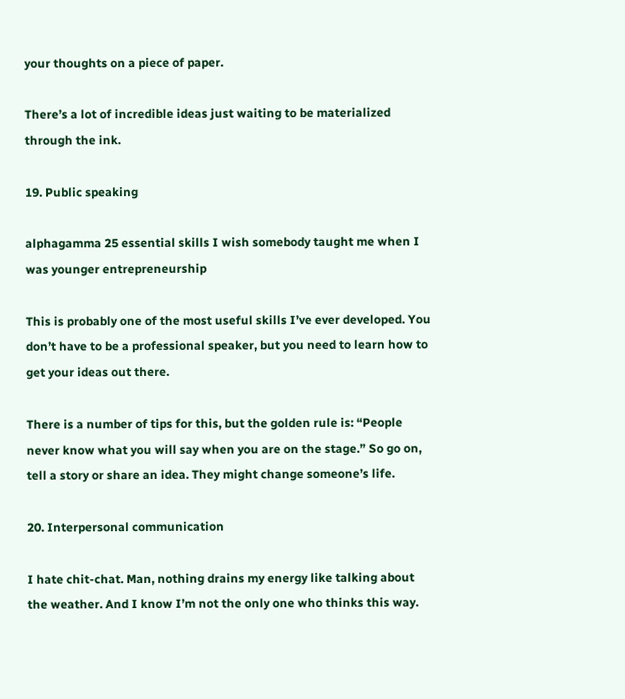your thoughts on a piece of paper.

There’s a lot of incredible ideas just waiting to be materialized through the ink.

19. Public speaking

alphagamma 25 essential skills I wish somebody taught me when I was younger entrepreneurship

This is probably one of the most useful skills I’ve ever developed. You don’t have to be a professional speaker, but you need to learn how to get your ideas out there.

There is a number of tips for this, but the golden rule is: “People never know what you will say when you are on the stage.” So go on, tell a story or share an idea. They might change someone’s life.

20. Interpersonal communication

I hate chit-chat. Man, nothing drains my energy like talking about the weather. And I know I’m not the only one who thinks this way.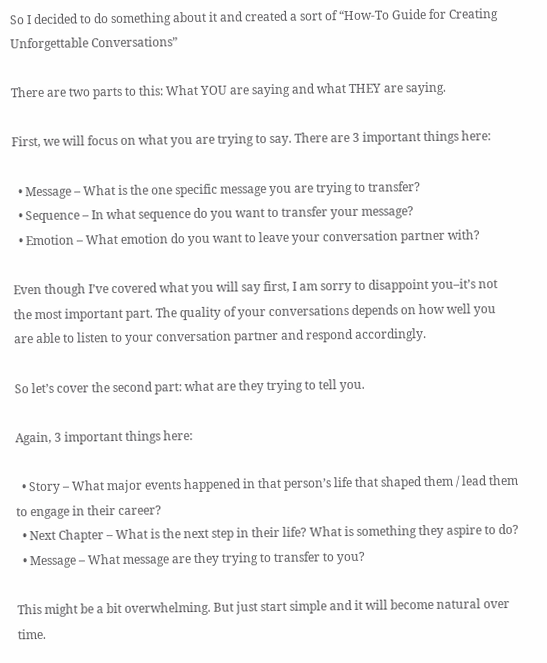So I decided to do something about it and created a sort of “How-To Guide for Creating Unforgettable Conversations”

There are two parts to this: What YOU are saying and what THEY are saying.

First, we will focus on what you are trying to say. There are 3 important things here:

  • Message – What is the one specific message you are trying to transfer?
  • Sequence – In what sequence do you want to transfer your message?
  • Emotion – What emotion do you want to leave your conversation partner with?

Even though I’ve covered what you will say first, I am sorry to disappoint you–it’s not the most important part. The quality of your conversations depends on how well you are able to listen to your conversation partner and respond accordingly.

So let’s cover the second part: what are they trying to tell you.

Again, 3 important things here:

  • Story – What major events happened in that person’s life that shaped them / lead them to engage in their career?
  • Next Chapter – What is the next step in their life? What is something they aspire to do?
  • Message – What message are they trying to transfer to you?

This might be a bit overwhelming. But just start simple and it will become natural over time.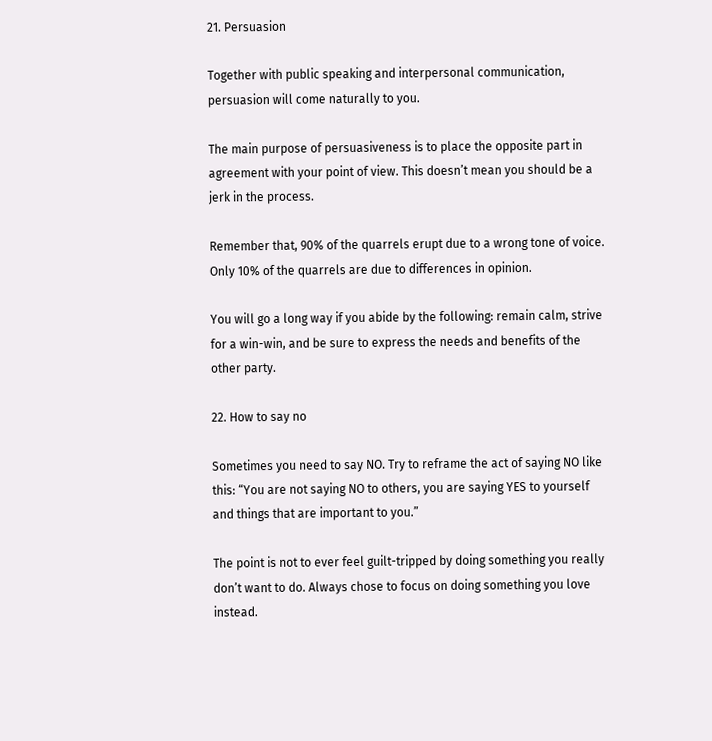21. Persuasion

Together with public speaking and interpersonal communication, persuasion will come naturally to you.

The main purpose of persuasiveness is to place the opposite part in agreement with your point of view. This doesn’t mean you should be a jerk in the process.

Remember that, 90% of the quarrels erupt due to a wrong tone of voice. Only 10% of the quarrels are due to differences in opinion.

You will go a long way if you abide by the following: remain calm, strive for a win-win, and be sure to express the needs and benefits of the other party.

22. How to say no

Sometimes you need to say NO. Try to reframe the act of saying NO like this: “You are not saying NO to others, you are saying YES to yourself and things that are important to you.”

The point is not to ever feel guilt-tripped by doing something you really don’t want to do. Always chose to focus on doing something you love instead.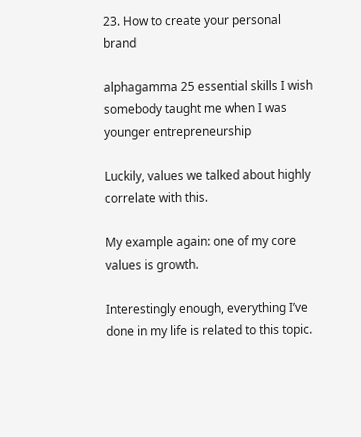23. How to create your personal brand

alphagamma 25 essential skills I wish somebody taught me when I was younger entrepreneurship

Luckily, values we talked about highly correlate with this.

My example again: one of my core values is growth.

Interestingly enough, everything I’ve done in my life is related to this topic.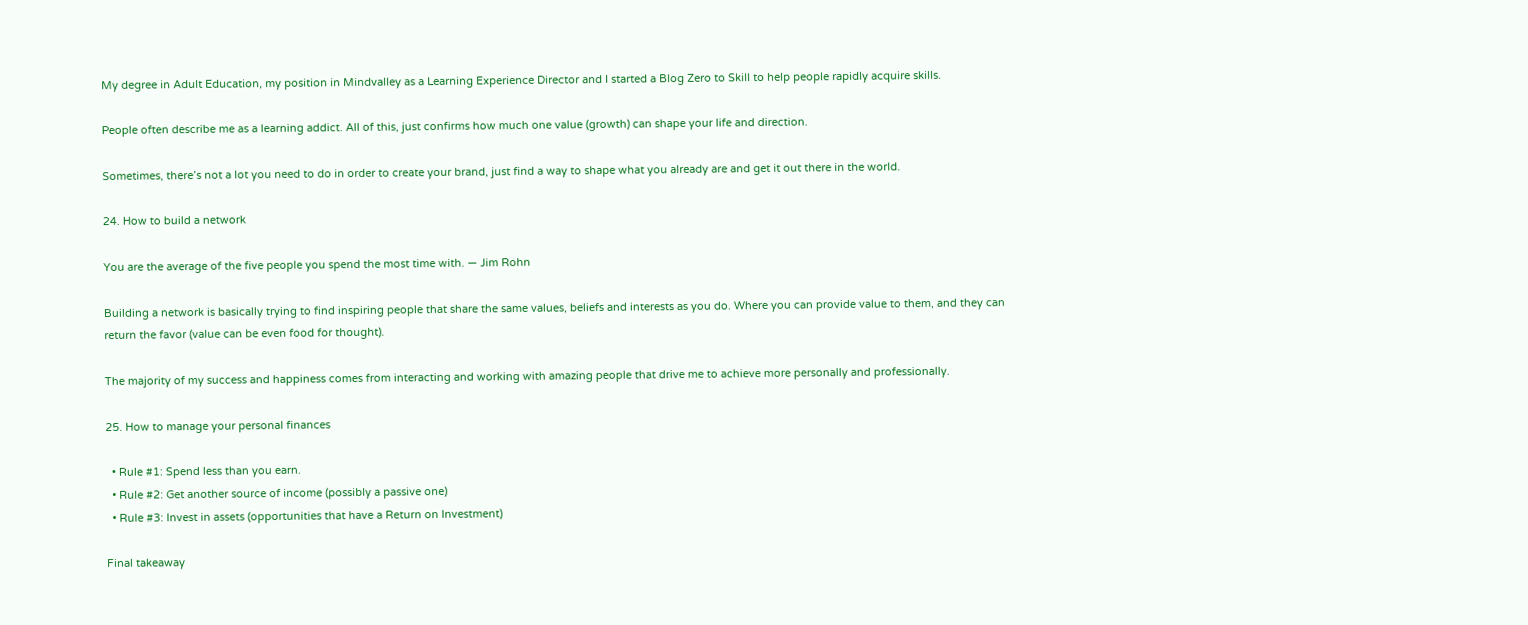My degree in Adult Education, my position in Mindvalley as a Learning Experience Director and I started a Blog Zero to Skill to help people rapidly acquire skills.

People often describe me as a learning addict. All of this, just confirms how much one value (growth) can shape your life and direction.

Sometimes, there’s not a lot you need to do in order to create your brand, just find a way to shape what you already are and get it out there in the world.

24. How to build a network

You are the average of the five people you spend the most time with. ― Jim Rohn

Building a network is basically trying to find inspiring people that share the same values, beliefs and interests as you do. Where you can provide value to them, and they can return the favor (value can be even food for thought).

The majority of my success and happiness comes from interacting and working with amazing people that drive me to achieve more personally and professionally.

25. How to manage your personal finances

  • Rule #1: Spend less than you earn.
  • Rule #2: Get another source of income (possibly a passive one)
  • Rule #3: Invest in assets (opportunities that have a Return on Investment)

Final takeaway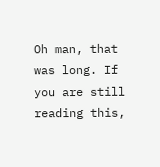Oh man, that was long. If you are still reading this,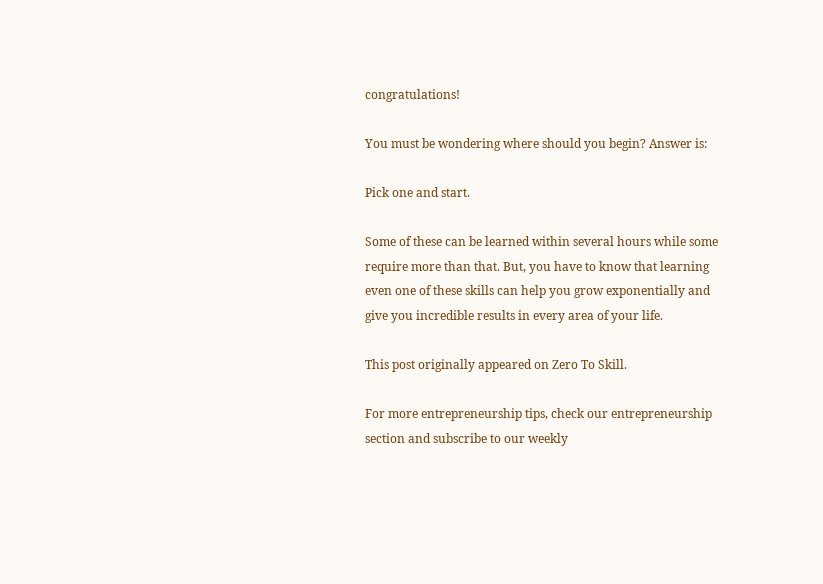congratulations!

You must be wondering where should you begin? Answer is:

Pick one and start.

Some of these can be learned within several hours while some require more than that. But, you have to know that learning even one of these skills can help you grow exponentially and give you incredible results in every area of your life.

This post originally appeared on Zero To Skill.

For more entrepreneurship tips, check our entrepreneurship section and subscribe to our weekly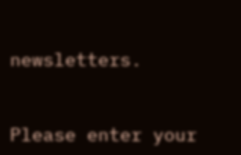newsletters.


Please enter your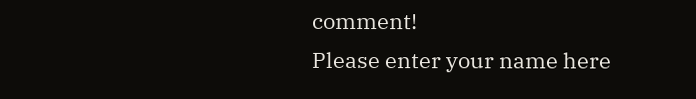comment!
Please enter your name here